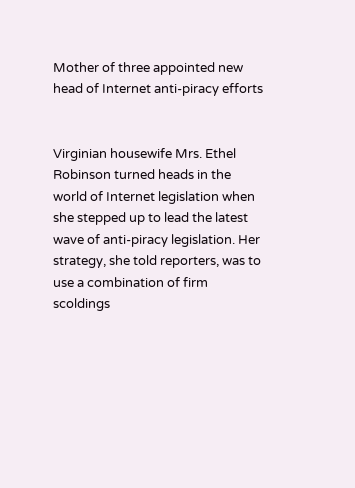Mother of three appointed new head of Internet anti-piracy efforts


Virginian housewife Mrs. Ethel Robinson turned heads in the world of Internet legislation when she stepped up to lead the latest wave of anti-piracy legislation. Her strategy, she told reporters, was to use a combination of firm scoldings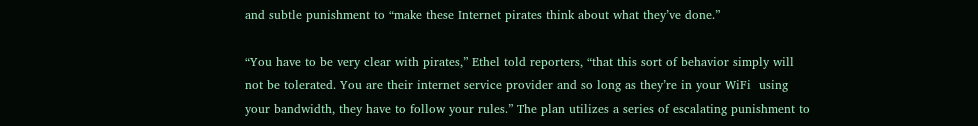and subtle punishment to “make these Internet pirates think about what they’ve done.”

“You have to be very clear with pirates,” Ethel told reporters, “that this sort of behavior simply will not be tolerated. You are their internet service provider and so long as they’re in your WiFi  using your bandwidth, they have to follow your rules.” The plan utilizes a series of escalating punishment to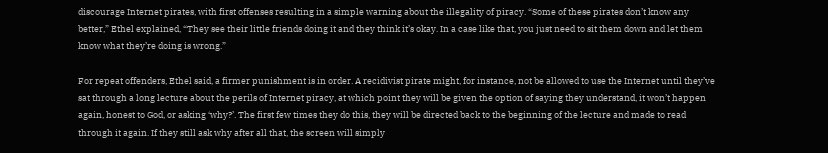discourage Internet pirates, with first offenses resulting in a simple warning about the illegality of piracy. “Some of these pirates don’t know any better,” Ethel explained, “They see their little friends doing it and they think it’s okay. In a case like that, you just need to sit them down and let them know what they’re doing is wrong.”

For repeat offenders, Ethel said, a firmer punishment is in order. A recidivist pirate might, for instance, not be allowed to use the Internet until they’ve sat through a long lecture about the perils of Internet piracy, at which point they will be given the option of saying they understand, it won’t happen again, honest to God, or asking ‘why?’. The first few times they do this, they will be directed back to the beginning of the lecture and made to read through it again. If they still ask why after all that, the screen will simply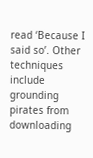read ‘Because I said so’. Other techniques include grounding pirates from downloading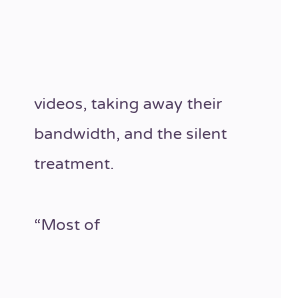videos, taking away their bandwidth, and the silent treatment.

“Most of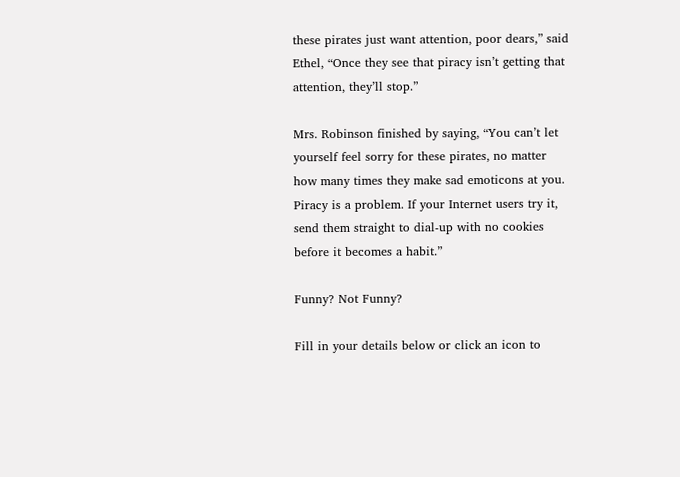these pirates just want attention, poor dears,” said Ethel, “Once they see that piracy isn’t getting that attention, they’ll stop.”

Mrs. Robinson finished by saying, “You can’t let yourself feel sorry for these pirates, no matter how many times they make sad emoticons at you. Piracy is a problem. If your Internet users try it, send them straight to dial-up with no cookies before it becomes a habit.”

Funny? Not Funny?

Fill in your details below or click an icon to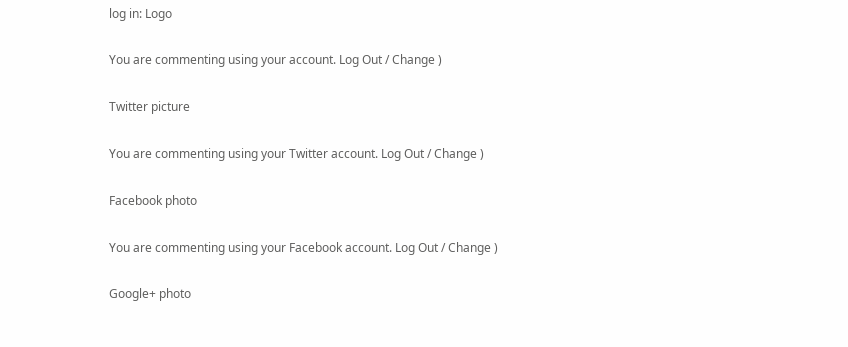log in: Logo

You are commenting using your account. Log Out / Change )

Twitter picture

You are commenting using your Twitter account. Log Out / Change )

Facebook photo

You are commenting using your Facebook account. Log Out / Change )

Google+ photo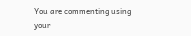You are commenting using your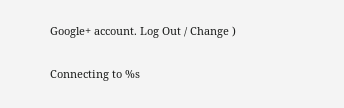Google+ account. Log Out / Change )

Connecting to %s